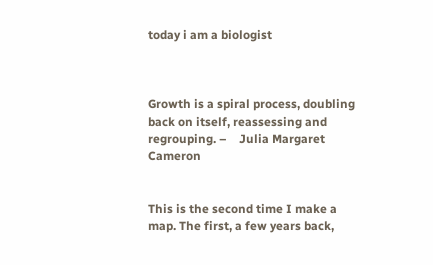today i am a biologist



Growth is a spiral process, doubling back on itself, reassessing and regrouping. –    Julia Margaret Cameron


This is the second time I make a map. The first, a few years back,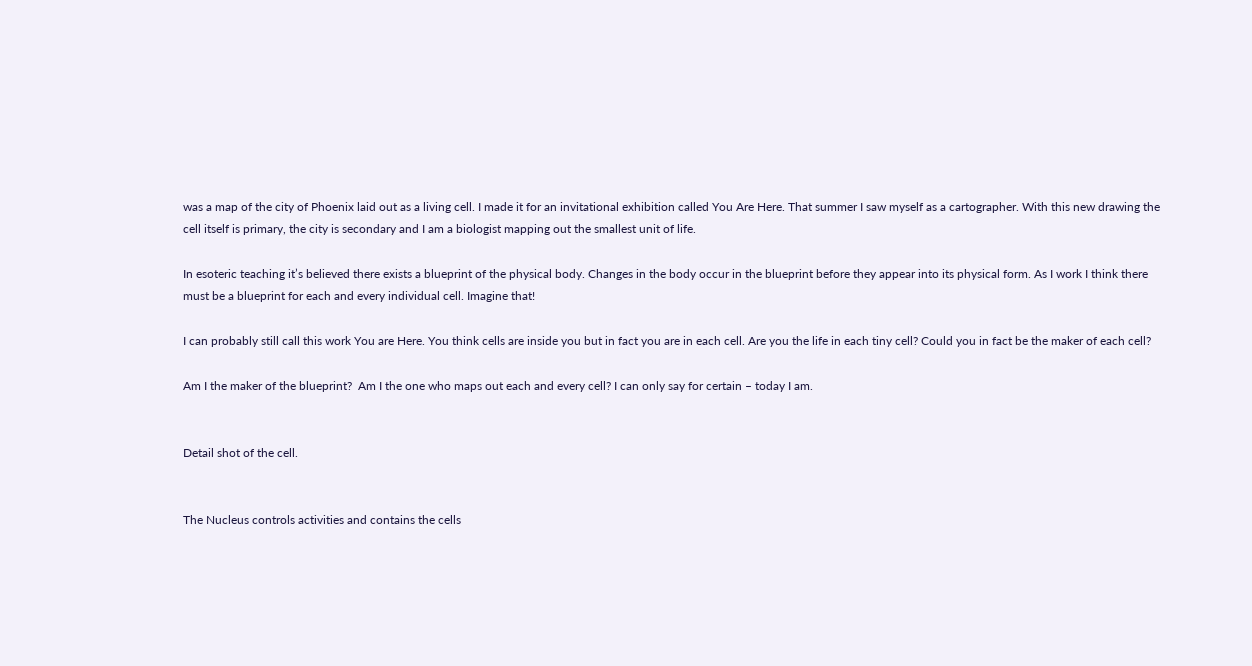was a map of the city of Phoenix laid out as a living cell. I made it for an invitational exhibition called You Are Here. That summer I saw myself as a cartographer. With this new drawing the cell itself is primary, the city is secondary and I am a biologist mapping out the smallest unit of life.

In esoteric teaching it’s believed there exists a blueprint of the physical body. Changes in the body occur in the blueprint before they appear into its physical form. As I work I think there must be a blueprint for each and every individual cell. Imagine that!

I can probably still call this work You are Here. You think cells are inside you but in fact you are in each cell. Are you the life in each tiny cell? Could you in fact be the maker of each cell?

Am I the maker of the blueprint?  Am I the one who maps out each and every cell? I can only say for certain – today I am.


Detail shot of the cell.


The Nucleus controls activities and contains the cells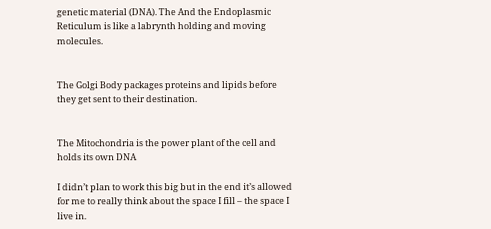genetic material (DNA). The And the Endoplasmic Reticulum is like a labrynth holding and moving molecules.


The Golgi Body packages proteins and lipids before they get sent to their destination.


The Mitochondria is the power plant of the cell and holds its own DNA

I didn’t plan to work this big but in the end it’s allowed for me to really think about the space I fill – the space I live in.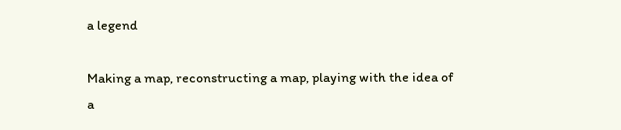a legend

Making a map, reconstructing a map, playing with the idea of a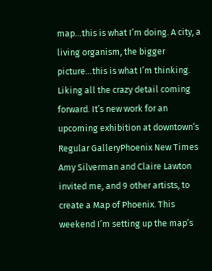map…this is what I’m doing. A city, a living organism, the bigger picture…this is what I’m thinking. Liking all the crazy detail coming forward. It’s new work for an upcoming exhibition at downtown’s Regular GalleryPhoenix New Times Amy Silverman and Claire Lawton invited me, and 9 other artists, to create a Map of Phoenix. This weekend I’m setting up the map’s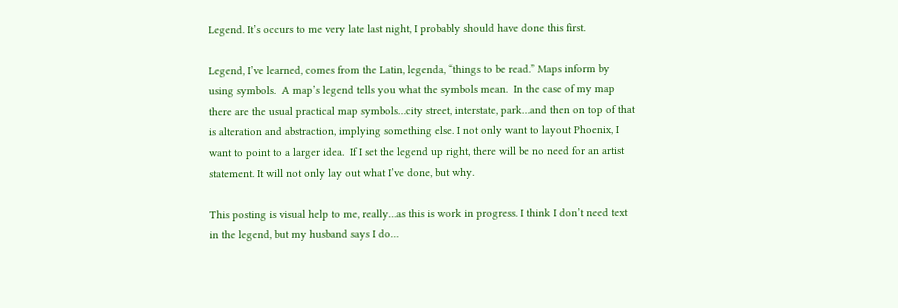Legend. It’s occurs to me very late last night, I probably should have done this first.

Legend, I’ve learned, comes from the Latin, legenda, “things to be read.” Maps inform by using symbols.  A map’s legend tells you what the symbols mean.  In the case of my map there are the usual practical map symbols…city street, interstate, park…and then on top of that is alteration and abstraction, implying something else. I not only want to layout Phoenix, I want to point to a larger idea.  If I set the legend up right, there will be no need for an artist statement. It will not only lay out what I’ve done, but why.

This posting is visual help to me, really…as this is work in progress. I think I don’t need text in the legend, but my husband says I do…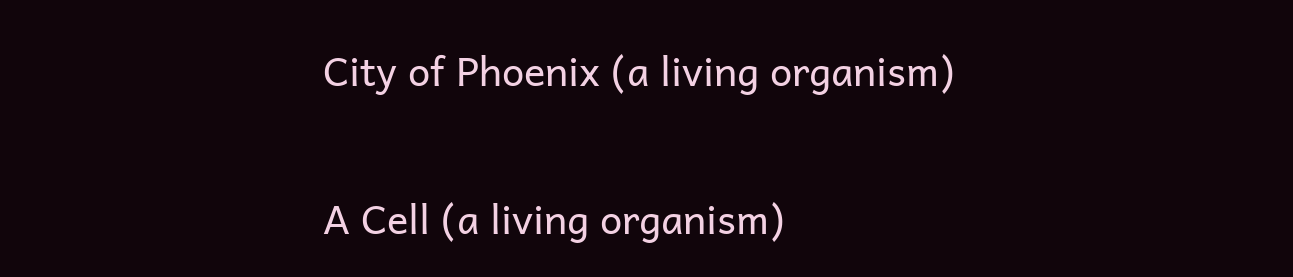City of Phoenix (a living organism)

A Cell (a living organism)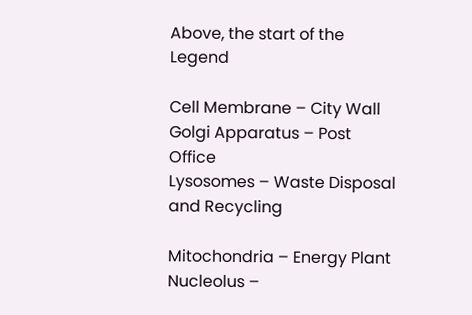Above, the start of the Legend

Cell Membrane – City Wall
Golgi Apparatus – Post Office
Lysosomes – Waste Disposal and Recycling

Mitochondria – Energy Plant
Nucleolus –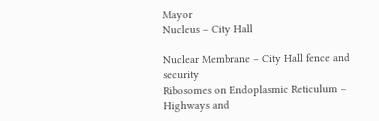Mayor
Nucleus – City Hall

Nuclear Membrane – City Hall fence and security
Ribosomes on Endoplasmic Reticulum – Highways and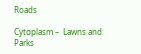Roads

Cytoplasm –  Lawns and Parks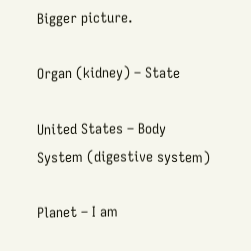Bigger picture.

Organ (kidney) – State

United States – Body System (digestive system)

Planet – I am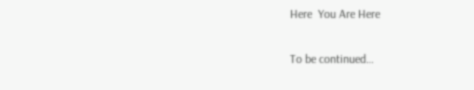Here  You Are Here

To be continued…